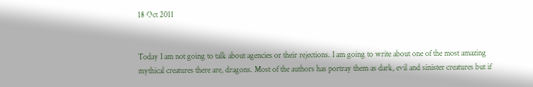18 Oct 2011


Today I am not going to talk about agencies or their rejections. I am going to write about one of the most amazing mythical creatures there are, dragons. Most of the authors has portray them as dark, evil and sinister creatures but if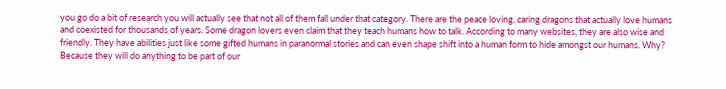you go do a bit of research you will actually see that not all of them fall under that category. There are the peace loving, caring dragons that actually love humans and coexisted for thousands of years. Some dragon lovers even claim that they teach humans how to talk. According to many websites, they are also wise and friendly. They have abilities just like some gifted humans in paranormal stories and can even shape shift into a human form to hide amongst our humans. Why? Because they will do anything to be part of our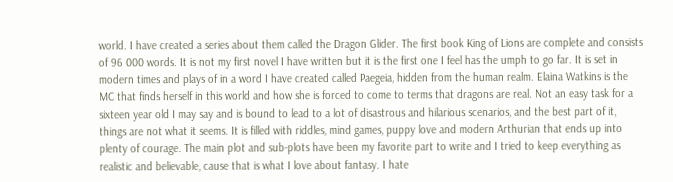world. I have created a series about them called the Dragon Glider. The first book King of Lions are complete and consists of 96 000 words. It is not my first novel I have written but it is the first one I feel has the umph to go far. It is set in modern times and plays of in a word I have created called Paegeia, hidden from the human realm. Elaina Watkins is the MC that finds herself in this world and how she is forced to come to terms that dragons are real. Not an easy task for a sixteen year old I may say and is bound to lead to a lot of disastrous and hilarious scenarios, and the best part of it, things are not what it seems. It is filled with riddles, mind games, puppy love and modern Arthurian that ends up into plenty of courage. The main plot and sub-plots have been my favorite part to write and I tried to keep everything as realistic and believable, cause that is what I love about fantasy. I hate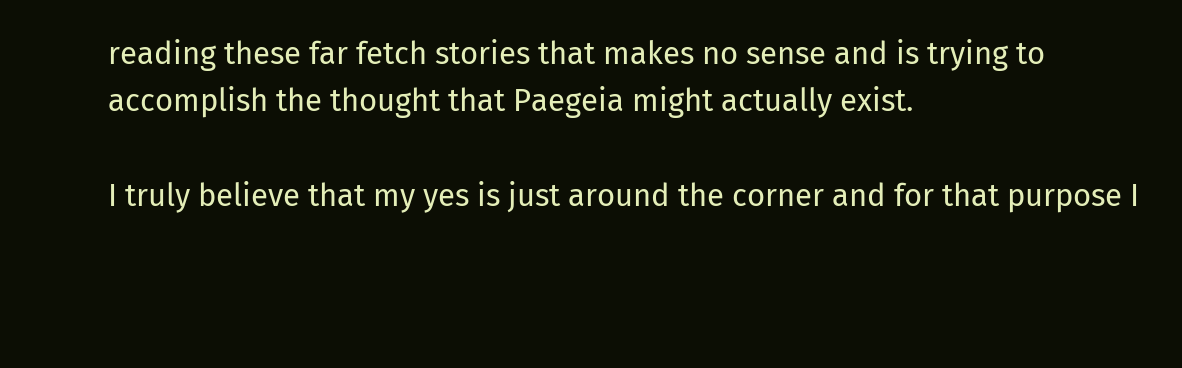reading these far fetch stories that makes no sense and is trying to accomplish the thought that Paegeia might actually exist.

I truly believe that my yes is just around the corner and for that purpose I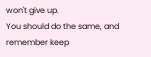won't give up.
You should do the same, and remember keep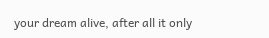your dream alive, after all it only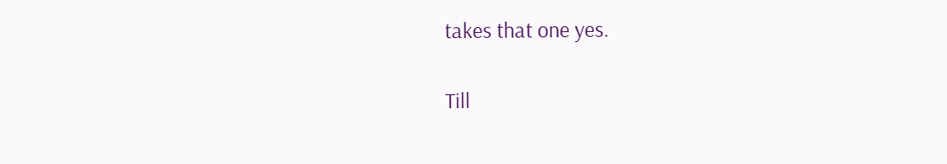takes that one yes.

Till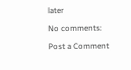later

No comments:

Post a Comment